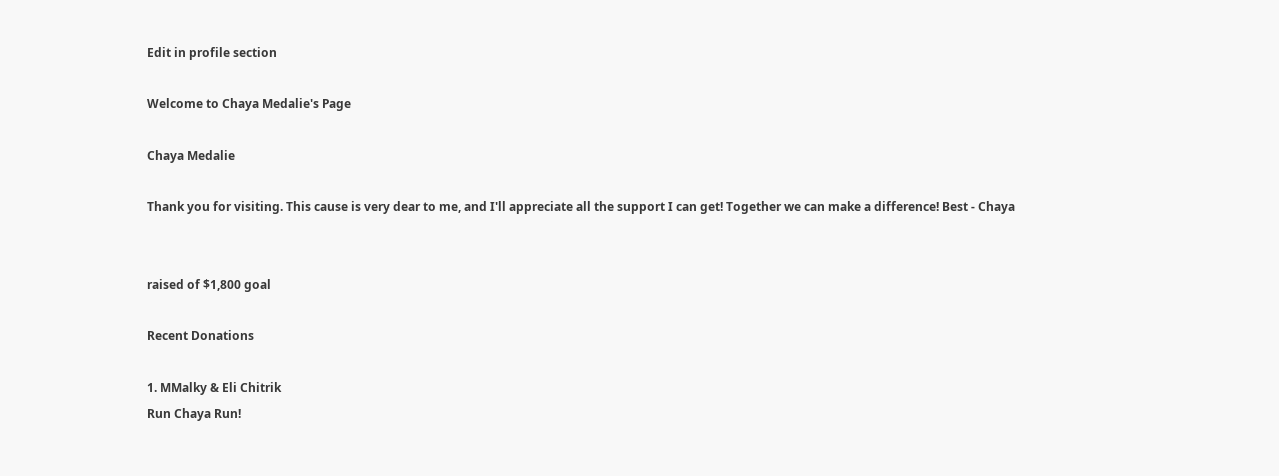Edit in profile section

Welcome to Chaya Medalie's Page

Chaya Medalie

Thank you for visiting. This cause is very dear to me, and I'll appreciate all the support I can get! Together we can make a difference! Best - Chaya


raised of $1,800 goal

Recent Donations

1. MMalky & Eli Chitrik
Run Chaya Run!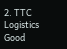2. TTC Logistics
Good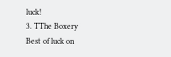luck!
3. TThe Boxery
Best of luck on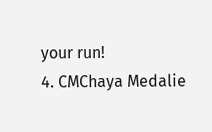your run!
4. CMChaya Medalie